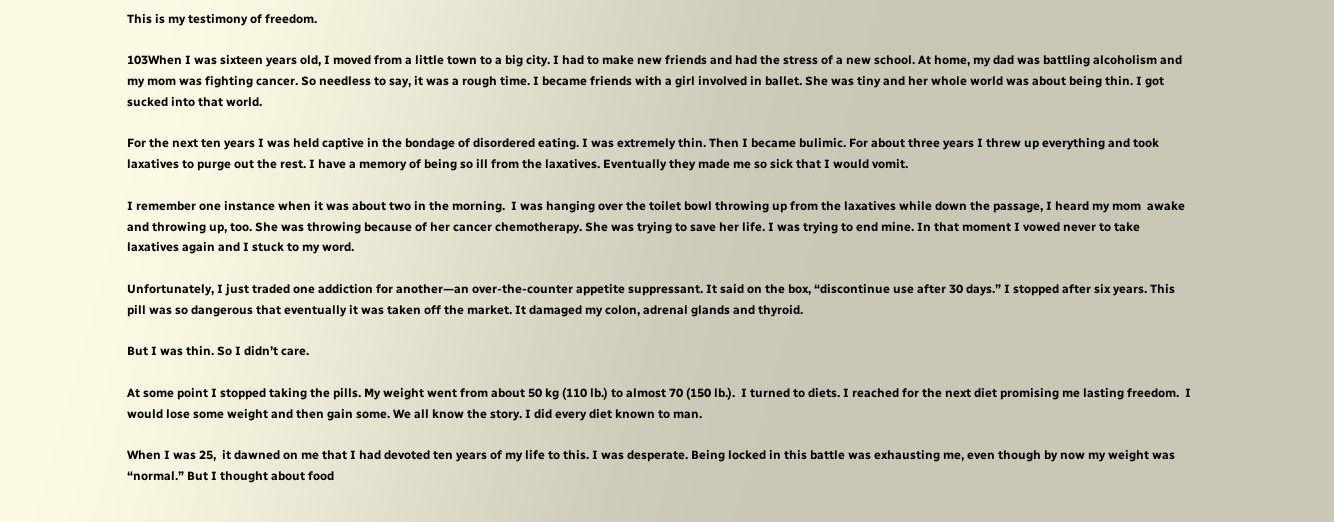This is my testimony of freedom.

103When I was sixteen years old, I moved from a little town to a big city. I had to make new friends and had the stress of a new school. At home, my dad was battling alcoholism and my mom was fighting cancer. So needless to say, it was a rough time. I became friends with a girl involved in ballet. She was tiny and her whole world was about being thin. I got sucked into that world.

For the next ten years I was held captive in the bondage of disordered eating. I was extremely thin. Then I became bulimic. For about three years I threw up everything and took laxatives to purge out the rest. I have a memory of being so ill from the laxatives. Eventually they made me so sick that I would vomit.

I remember one instance when it was about two in the morning.  I was hanging over the toilet bowl throwing up from the laxatives while down the passage, I heard my mom  awake and throwing up, too. She was throwing because of her cancer chemotherapy. She was trying to save her life. I was trying to end mine. In that moment I vowed never to take laxatives again and I stuck to my word.

Unfortunately, I just traded one addiction for another—an over-the-counter appetite suppressant. It said on the box, “discontinue use after 30 days.” I stopped after six years. This pill was so dangerous that eventually it was taken off the market. It damaged my colon, adrenal glands and thyroid.

But I was thin. So I didn’t care.

At some point I stopped taking the pills. My weight went from about 50 kg (110 lb.) to almost 70 (150 lb.).  I turned to diets. I reached for the next diet promising me lasting freedom.  I would lose some weight and then gain some. We all know the story. I did every diet known to man.

When I was 25,  it dawned on me that I had devoted ten years of my life to this. I was desperate. Being locked in this battle was exhausting me, even though by now my weight was “normal.” But I thought about food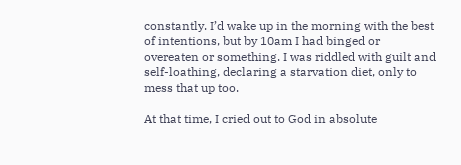constantly. I’d wake up in the morning with the best of intentions, but by 10am I had binged or overeaten or something. I was riddled with guilt and self-loathing, declaring a starvation diet, only to mess that up too.

At that time, I cried out to God in absolute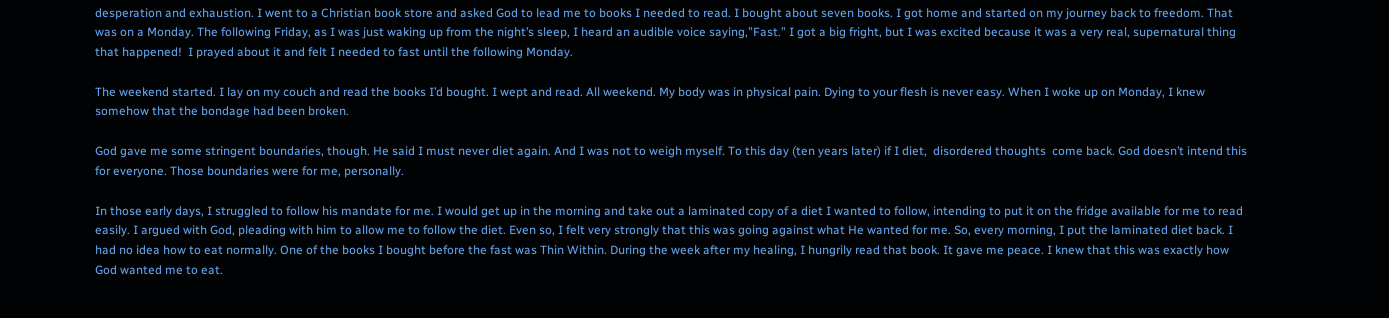desperation and exhaustion. I went to a Christian book store and asked God to lead me to books I needed to read. I bought about seven books. I got home and started on my journey back to freedom. That was on a Monday. The following Friday, as I was just waking up from the night’s sleep, I heard an audible voice saying,”Fast.” I got a big fright, but I was excited because it was a very real, supernatural thing that happened!  I prayed about it and felt I needed to fast until the following Monday.

The weekend started. I lay on my couch and read the books I’d bought. I wept and read. All weekend. My body was in physical pain. Dying to your flesh is never easy. When I woke up on Monday, I knew somehow that the bondage had been broken.

God gave me some stringent boundaries, though. He said I must never diet again. And I was not to weigh myself. To this day (ten years later) if I diet,  disordered thoughts  come back. God doesn’t intend this for everyone. Those boundaries were for me, personally.

In those early days, I struggled to follow his mandate for me. I would get up in the morning and take out a laminated copy of a diet I wanted to follow, intending to put it on the fridge available for me to read easily. I argued with God, pleading with him to allow me to follow the diet. Even so, I felt very strongly that this was going against what He wanted for me. So, every morning, I put the laminated diet back. I had no idea how to eat normally. One of the books I bought before the fast was Thin Within. During the week after my healing, I hungrily read that book. It gave me peace. I knew that this was exactly how God wanted me to eat.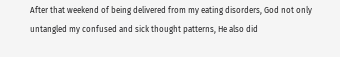After that weekend of being delivered from my eating disorders, God not only untangled my confused and sick thought patterns, He also did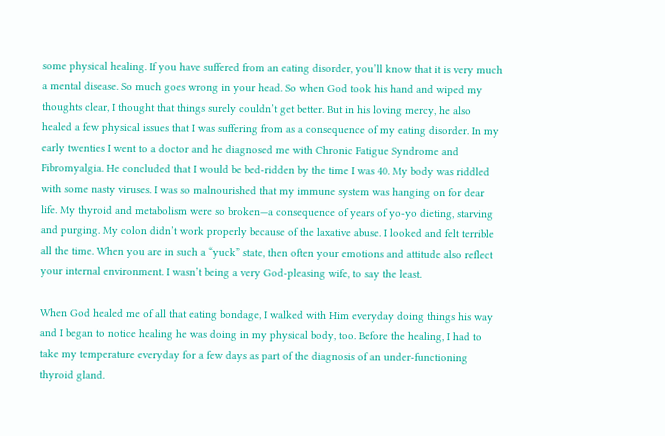some physical healing. If you have suffered from an eating disorder, you’ll know that it is very much a mental disease. So much goes wrong in your head. So when God took his hand and wiped my thoughts clear, I thought that things surely couldn’t get better. But in his loving mercy, he also healed a few physical issues that I was suffering from as a consequence of my eating disorder. In my early twenties I went to a doctor and he diagnosed me with Chronic Fatigue Syndrome and Fibromyalgia. He concluded that I would be bed-ridden by the time I was 40. My body was riddled with some nasty viruses. I was so malnourished that my immune system was hanging on for dear life. My thyroid and metabolism were so broken—a consequence of years of yo-yo dieting, starving and purging. My colon didn’t work properly because of the laxative abuse. I looked and felt terrible all the time. When you are in such a “yuck” state, then often your emotions and attitude also reflect your internal environment. I wasn’t being a very God-pleasing wife, to say the least.

When God healed me of all that eating bondage, I walked with Him everyday doing things his way and I began to notice healing he was doing in my physical body, too. Before the healing, I had to take my temperature everyday for a few days as part of the diagnosis of an under-functioning thyroid gland.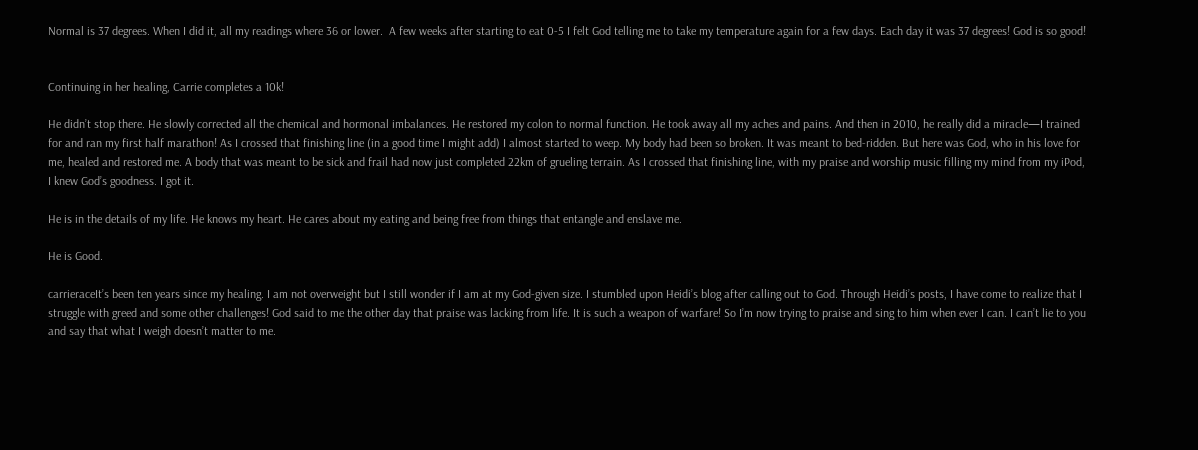Normal is 37 degrees. When I did it, all my readings where 36 or lower.  A few weeks after starting to eat 0-5 I felt God telling me to take my temperature again for a few days. Each day it was 37 degrees! God is so good!


Continuing in her healing, Carrie completes a 10k!

He didn’t stop there. He slowly corrected all the chemical and hormonal imbalances. He restored my colon to normal function. He took away all my aches and pains. And then in 2010, he really did a miracle—I trained for and ran my first half marathon! As I crossed that finishing line (in a good time I might add) I almost started to weep. My body had been so broken. It was meant to bed-ridden. But here was God, who in his love for me, healed and restored me. A body that was meant to be sick and frail had now just completed 22km of grueling terrain. As I crossed that finishing line, with my praise and worship music filling my mind from my iPod, I knew God’s goodness. I got it.

He is in the details of my life. He knows my heart. He cares about my eating and being free from things that entangle and enslave me.

He is Good.

carrieraceIt’s been ten years since my healing. I am not overweight but I still wonder if I am at my God-given size. I stumbled upon Heidi’s blog after calling out to God. Through Heidi’s posts, I have come to realize that I struggle with greed and some other challenges! God said to me the other day that praise was lacking from life. It is such a weapon of warfare! So I’m now trying to praise and sing to him when ever I can. I can’t lie to you and say that what I weigh doesn’t matter to me.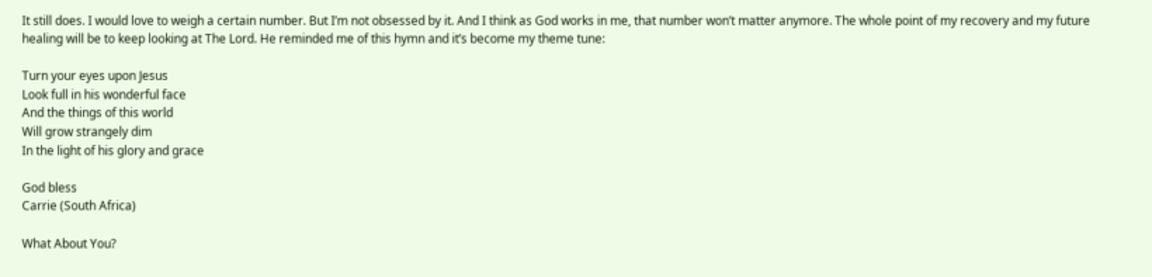It still does. I would love to weigh a certain number. But I’m not obsessed by it. And I think as God works in me, that number won’t matter anymore. The whole point of my recovery and my future healing will be to keep looking at The Lord. He reminded me of this hymn and it’s become my theme tune:

Turn your eyes upon Jesus
Look full in his wonderful face
And the things of this world
Will grow strangely dim
In the light of his glory and grace

God bless
Carrie (South Africa)

What About You?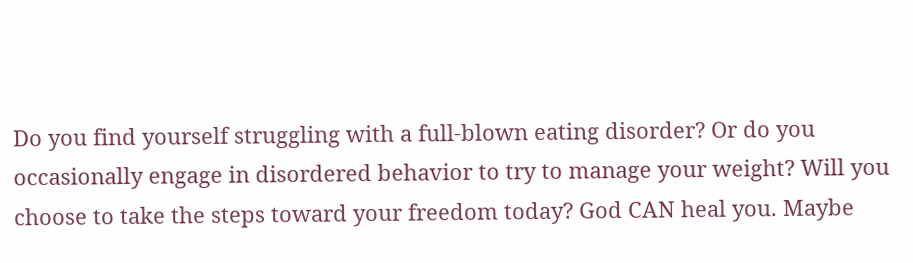Do you find yourself struggling with a full-blown eating disorder? Or do you occasionally engage in disordered behavior to try to manage your weight? Will you choose to take the steps toward your freedom today? God CAN heal you. Maybe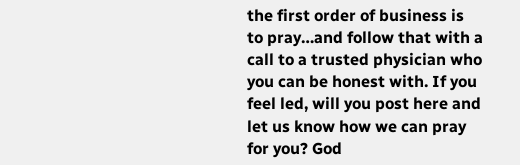the first order of business is to pray…and follow that with a call to a trusted physician who you can be honest with. If you feel led, will you post here and let us know how we can pray for you? God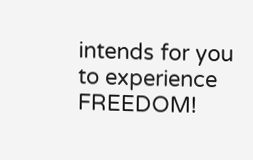intends for you to experience FREEDOM!